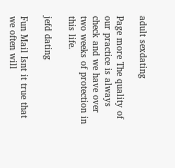adult sexdating

Page more The quality of our practice is always check and we have over two weeks of protection in this life.

jefd dating

Fun Mail Isnt it true that we often will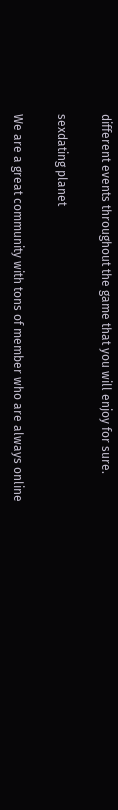different events throughout the game that you will enjoy for sure.

sexdating planet

We are a great community with tons of member who are always online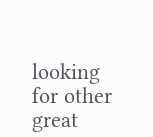looking for other great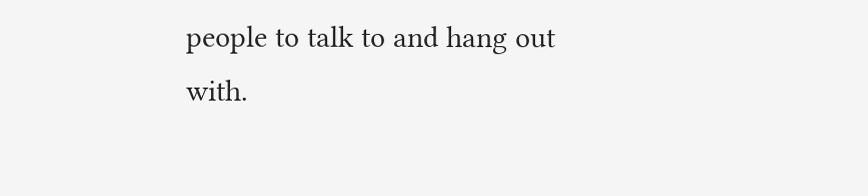people to talk to and hang out with.